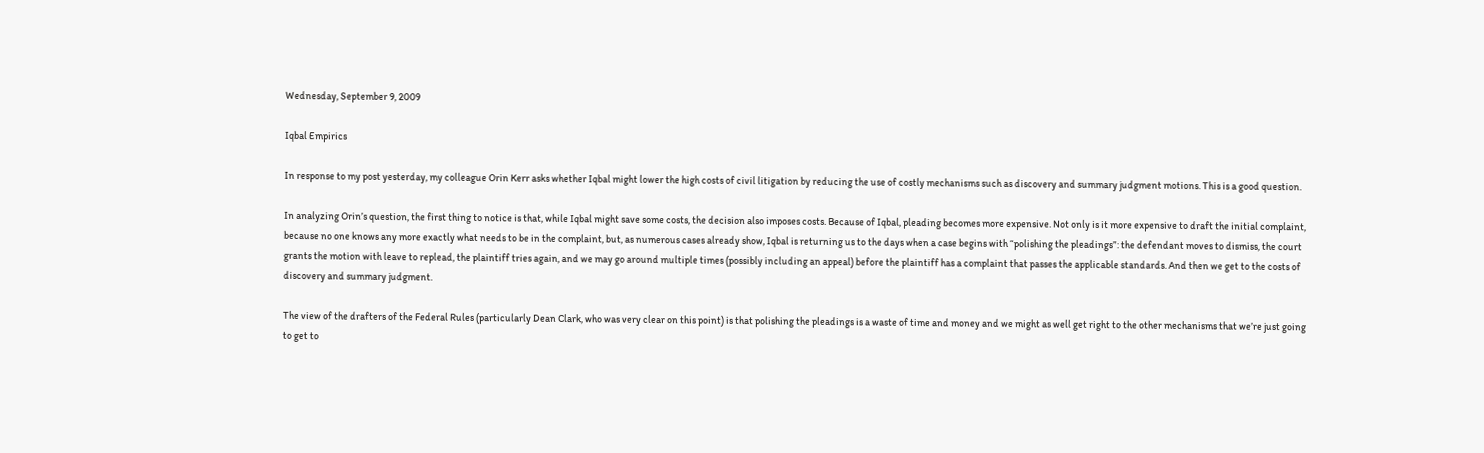Wednesday, September 9, 2009

Iqbal Empirics

In response to my post yesterday, my colleague Orin Kerr asks whether Iqbal might lower the high costs of civil litigation by reducing the use of costly mechanisms such as discovery and summary judgment motions. This is a good question.

In analyzing Orin’s question, the first thing to notice is that, while Iqbal might save some costs, the decision also imposes costs. Because of Iqbal, pleading becomes more expensive. Not only is it more expensive to draft the initial complaint, because no one knows any more exactly what needs to be in the complaint, but, as numerous cases already show, Iqbal is returning us to the days when a case begins with “polishing the pleadings”: the defendant moves to dismiss, the court grants the motion with leave to replead, the plaintiff tries again, and we may go around multiple times (possibly including an appeal) before the plaintiff has a complaint that passes the applicable standards. And then we get to the costs of discovery and summary judgment.

The view of the drafters of the Federal Rules (particularly Dean Clark, who was very clear on this point) is that polishing the pleadings is a waste of time and money and we might as well get right to the other mechanisms that we’re just going to get to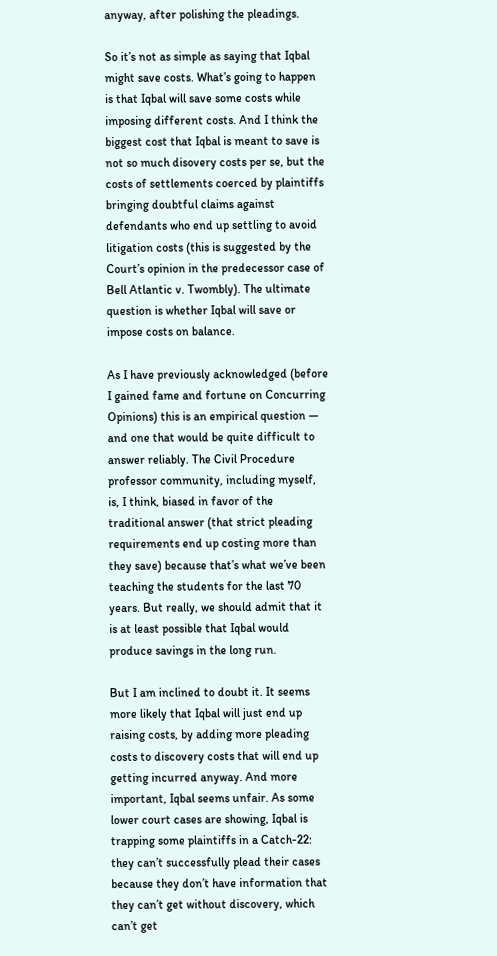anyway, after polishing the pleadings.

So it’s not as simple as saying that Iqbal might save costs. What’s going to happen is that Iqbal will save some costs while imposing different costs. And I think the biggest cost that Iqbal is meant to save is not so much disovery costs per se, but the costs of settlements coerced by plaintiffs bringing doubtful claims against defendants who end up settling to avoid litigation costs (this is suggested by the Court’s opinion in the predecessor case of Bell Atlantic v. Twombly). The ultimate question is whether Iqbal will save or impose costs on balance.

As I have previously acknowledged (before I gained fame and fortune on Concurring Opinions) this is an empirical question — and one that would be quite difficult to answer reliably. The Civil Procedure professor community, including myself, is, I think, biased in favor of the traditional answer (that strict pleading requirements end up costing more than they save) because that’s what we’ve been teaching the students for the last 70 years. But really, we should admit that it is at least possible that Iqbal would produce savings in the long run.

But I am inclined to doubt it. It seems more likely that Iqbal will just end up raising costs, by adding more pleading costs to discovery costs that will end up getting incurred anyway. And more important, Iqbal seems unfair. As some lower court cases are showing, Iqbal is trapping some plaintiffs in a Catch-22: they can’t successfully plead their cases because they don’t have information that they can’t get without discovery, which can’t get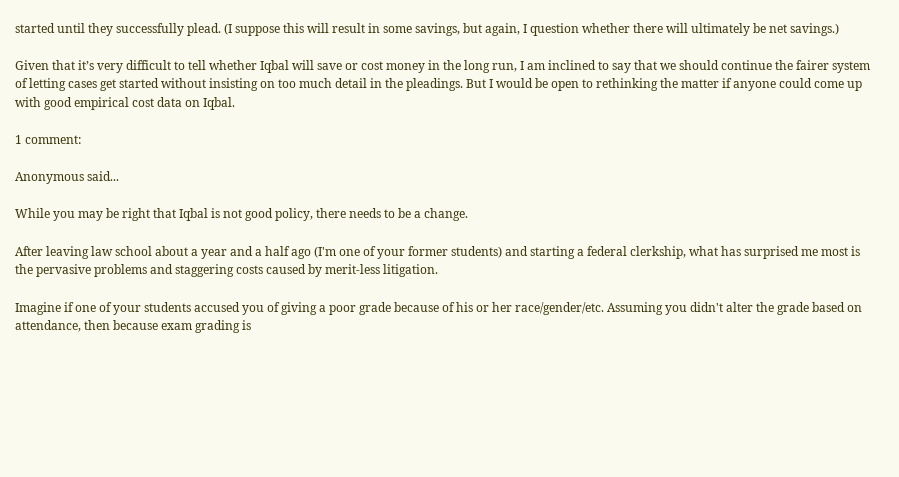started until they successfully plead. (I suppose this will result in some savings, but again, I question whether there will ultimately be net savings.)

Given that it’s very difficult to tell whether Iqbal will save or cost money in the long run, I am inclined to say that we should continue the fairer system of letting cases get started without insisting on too much detail in the pleadings. But I would be open to rethinking the matter if anyone could come up with good empirical cost data on Iqbal.

1 comment:

Anonymous said...

While you may be right that Iqbal is not good policy, there needs to be a change.

After leaving law school about a year and a half ago (I'm one of your former students) and starting a federal clerkship, what has surprised me most is the pervasive problems and staggering costs caused by merit-less litigation.

Imagine if one of your students accused you of giving a poor grade because of his or her race/gender/etc. Assuming you didn't alter the grade based on attendance, then because exam grading is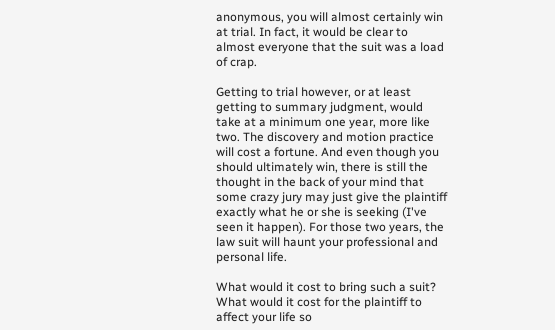anonymous, you will almost certainly win at trial. In fact, it would be clear to almost everyone that the suit was a load of crap.

Getting to trial however, or at least getting to summary judgment, would take at a minimum one year, more like two. The discovery and motion practice will cost a fortune. And even though you should ultimately win, there is still the thought in the back of your mind that some crazy jury may just give the plaintiff exactly what he or she is seeking (I've seen it happen). For those two years, the law suit will haunt your professional and personal life.

What would it cost to bring such a suit? What would it cost for the plaintiff to affect your life so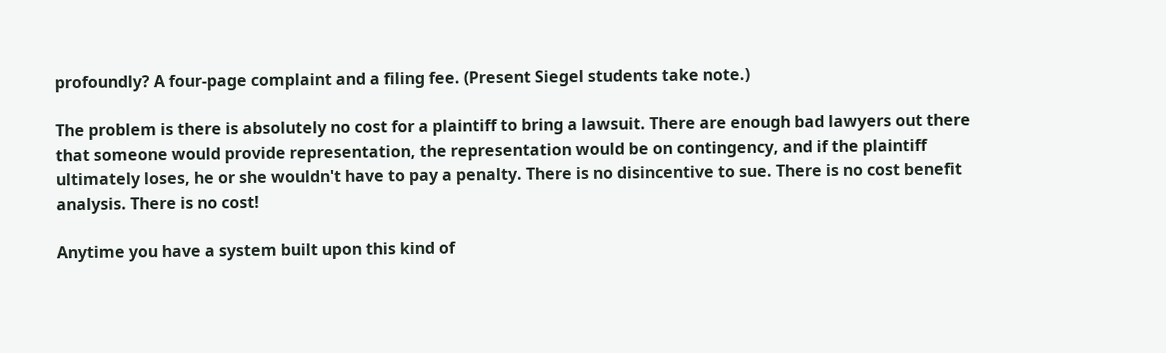profoundly? A four-page complaint and a filing fee. (Present Siegel students take note.)

The problem is there is absolutely no cost for a plaintiff to bring a lawsuit. There are enough bad lawyers out there that someone would provide representation, the representation would be on contingency, and if the plaintiff ultimately loses, he or she wouldn't have to pay a penalty. There is no disincentive to sue. There is no cost benefit analysis. There is no cost!

Anytime you have a system built upon this kind of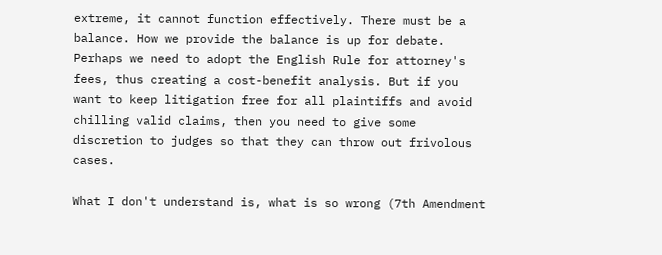extreme, it cannot function effectively. There must be a balance. How we provide the balance is up for debate. Perhaps we need to adopt the English Rule for attorney's fees, thus creating a cost-benefit analysis. But if you want to keep litigation free for all plaintiffs and avoid chilling valid claims, then you need to give some discretion to judges so that they can throw out frivolous cases.

What I don't understand is, what is so wrong (7th Amendment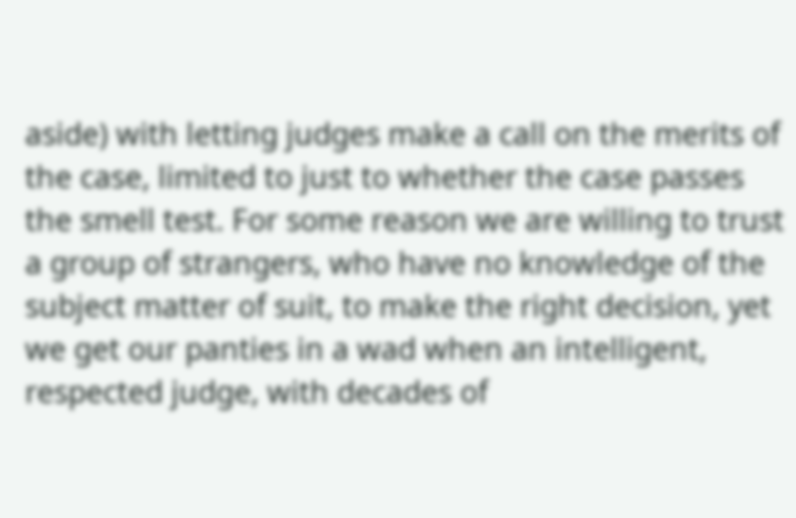aside) with letting judges make a call on the merits of the case, limited to just to whether the case passes the smell test. For some reason we are willing to trust a group of strangers, who have no knowledge of the subject matter of suit, to make the right decision, yet we get our panties in a wad when an intelligent, respected judge, with decades of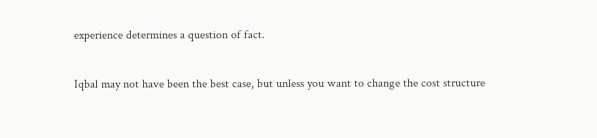experience determines a question of fact.

Iqbal may not have been the best case, but unless you want to change the cost structure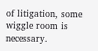of litigation, some wiggle room is necessary.